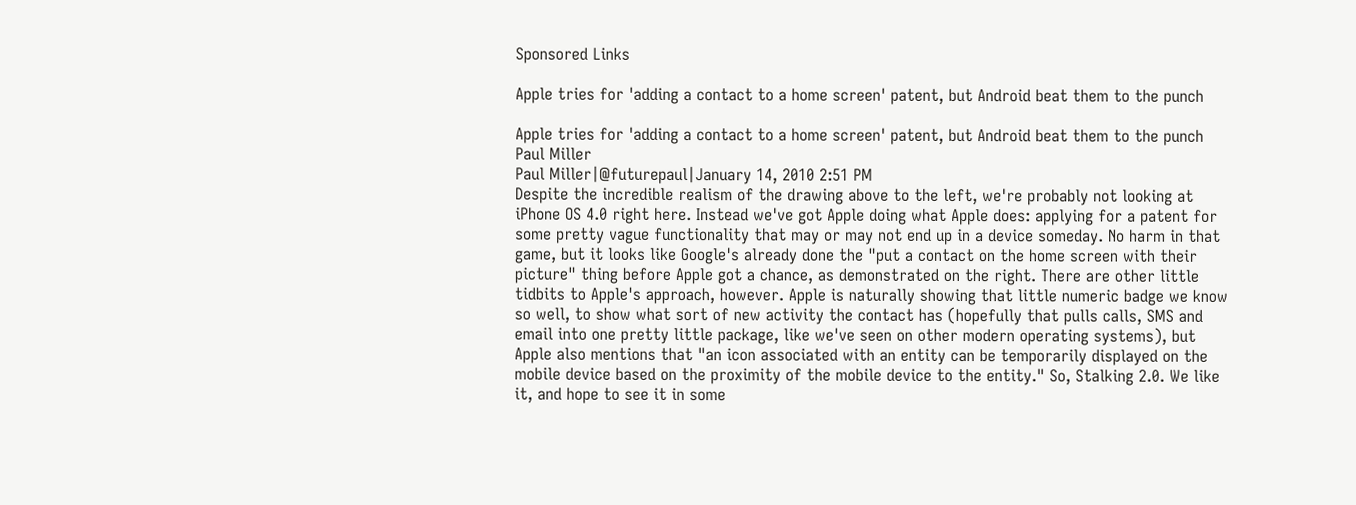Sponsored Links

Apple tries for 'adding a contact to a home screen' patent, but Android beat them to the punch

Apple tries for 'adding a contact to a home screen' patent, but Android beat them to the punch
Paul Miller
Paul Miller|@futurepaul|January 14, 2010 2:51 PM
Despite the incredible realism of the drawing above to the left, we're probably not looking at iPhone OS 4.0 right here. Instead we've got Apple doing what Apple does: applying for a patent for some pretty vague functionality that may or may not end up in a device someday. No harm in that game, but it looks like Google's already done the "put a contact on the home screen with their picture" thing before Apple got a chance, as demonstrated on the right. There are other little tidbits to Apple's approach, however. Apple is naturally showing that little numeric badge we know so well, to show what sort of new activity the contact has (hopefully that pulls calls, SMS and email into one pretty little package, like we've seen on other modern operating systems), but Apple also mentions that "an icon associated with an entity can be temporarily displayed on the mobile device based on the proximity of the mobile device to the entity." So, Stalking 2.0. We like it, and hope to see it in some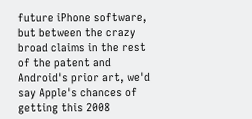future iPhone software, but between the crazy broad claims in the rest of the patent and Android's prior art, we'd say Apple's chances of getting this 2008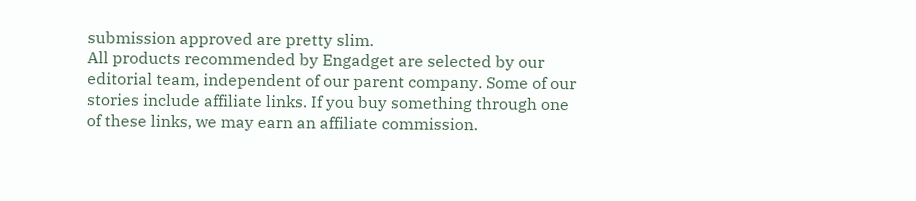submission approved are pretty slim.
All products recommended by Engadget are selected by our editorial team, independent of our parent company. Some of our stories include affiliate links. If you buy something through one of these links, we may earn an affiliate commission.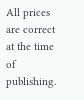All prices are correct at the time of publishing.